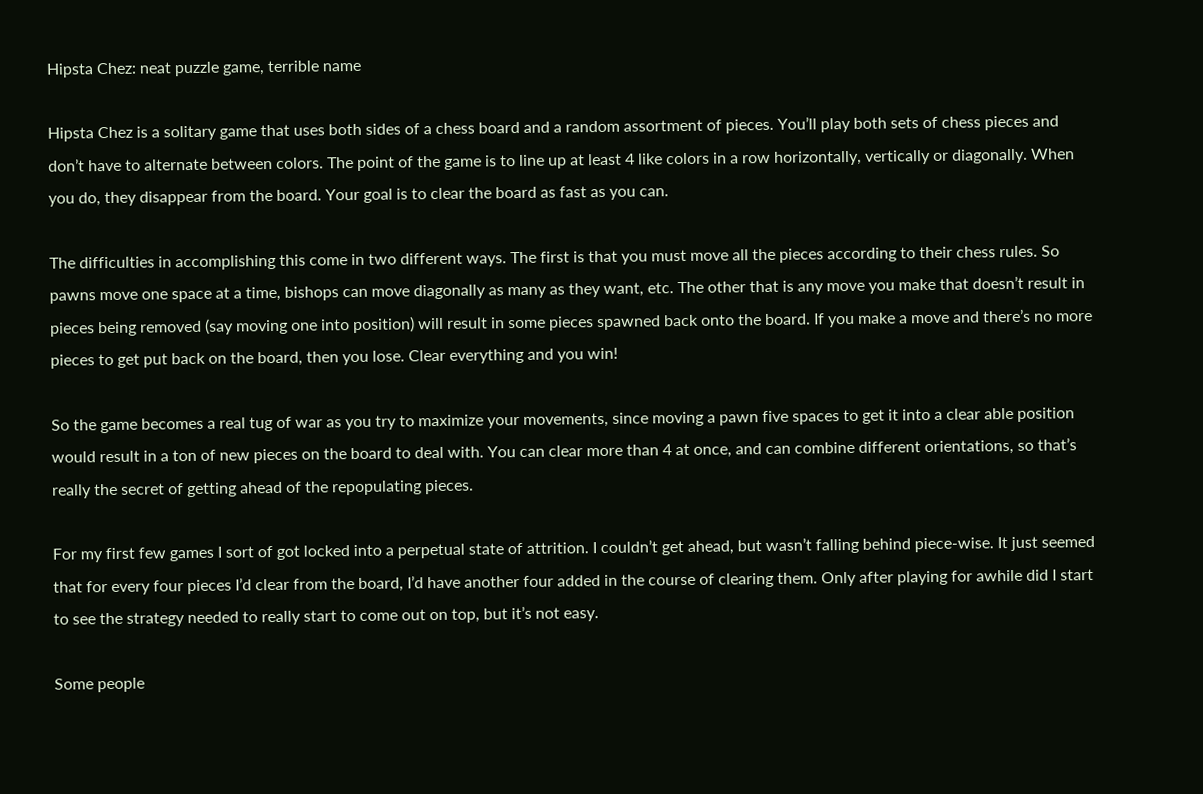Hipsta Chez: neat puzzle game, terrible name

Hipsta Chez is a solitary game that uses both sides of a chess board and a random assortment of pieces. You’ll play both sets of chess pieces and don’t have to alternate between colors. The point of the game is to line up at least 4 like colors in a row horizontally, vertically or diagonally. When you do, they disappear from the board. Your goal is to clear the board as fast as you can.

The difficulties in accomplishing this come in two different ways. The first is that you must move all the pieces according to their chess rules. So pawns move one space at a time, bishops can move diagonally as many as they want, etc. The other that is any move you make that doesn’t result in pieces being removed (say moving one into position) will result in some pieces spawned back onto the board. If you make a move and there’s no more pieces to get put back on the board, then you lose. Clear everything and you win!

So the game becomes a real tug of war as you try to maximize your movements, since moving a pawn five spaces to get it into a clear able position would result in a ton of new pieces on the board to deal with. You can clear more than 4 at once, and can combine different orientations, so that’s really the secret of getting ahead of the repopulating pieces.

For my first few games I sort of got locked into a perpetual state of attrition. I couldn’t get ahead, but wasn’t falling behind piece-wise. It just seemed that for every four pieces I’d clear from the board, I’d have another four added in the course of clearing them. Only after playing for awhile did I start to see the strategy needed to really start to come out on top, but it’s not easy.

Some people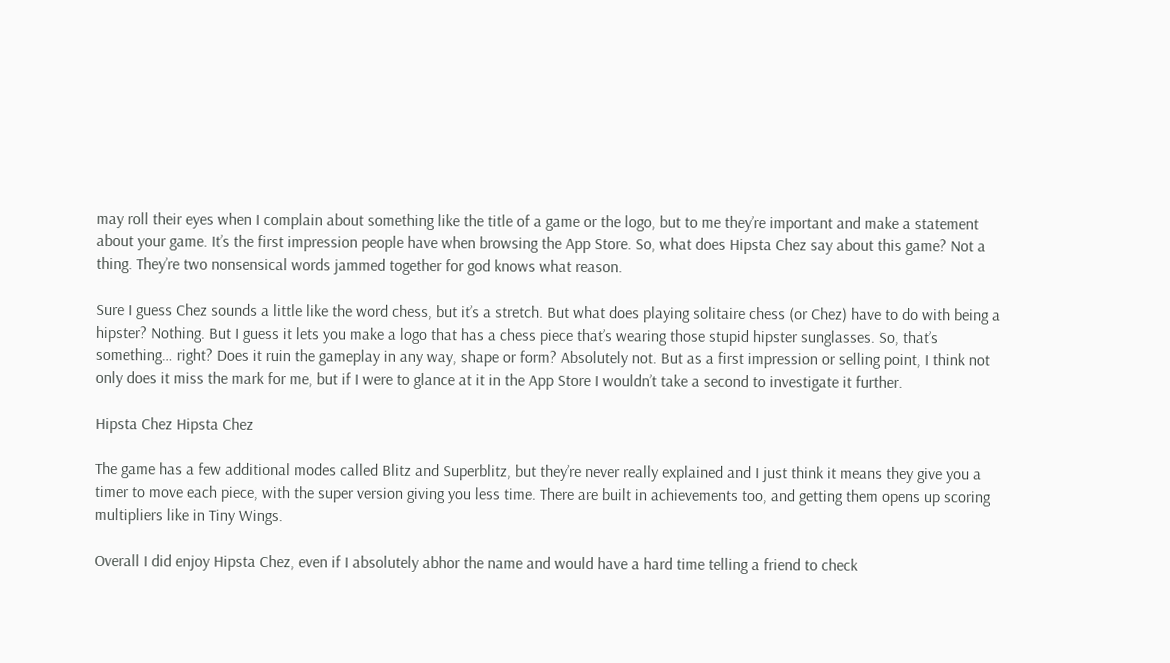may roll their eyes when I complain about something like the title of a game or the logo, but to me they’re important and make a statement about your game. It’s the first impression people have when browsing the App Store. So, what does Hipsta Chez say about this game? Not a thing. They’re two nonsensical words jammed together for god knows what reason.

Sure I guess Chez sounds a little like the word chess, but it’s a stretch. But what does playing solitaire chess (or Chez) have to do with being a hipster? Nothing. But I guess it lets you make a logo that has a chess piece that’s wearing those stupid hipster sunglasses. So, that’s something… right? Does it ruin the gameplay in any way, shape or form? Absolutely not. But as a first impression or selling point, I think not only does it miss the mark for me, but if I were to glance at it in the App Store I wouldn’t take a second to investigate it further.

Hipsta Chez Hipsta Chez

The game has a few additional modes called Blitz and Superblitz, but they’re never really explained and I just think it means they give you a timer to move each piece, with the super version giving you less time. There are built in achievements too, and getting them opens up scoring multipliers like in Tiny Wings.

Overall I did enjoy Hipsta Chez, even if I absolutely abhor the name and would have a hard time telling a friend to check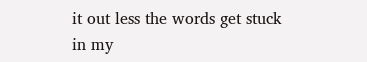it out less the words get stuck in my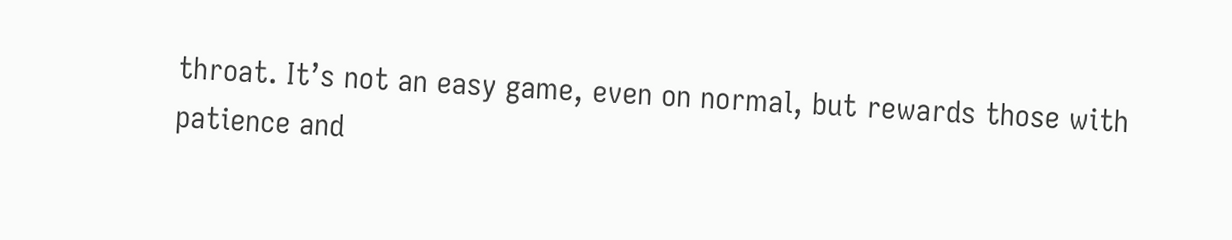throat. It’s not an easy game, even on normal, but rewards those with patience and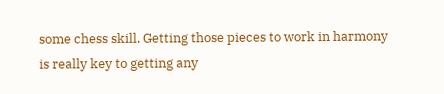some chess skill. Getting those pieces to work in harmony is really key to getting any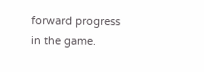forward progress in the game.